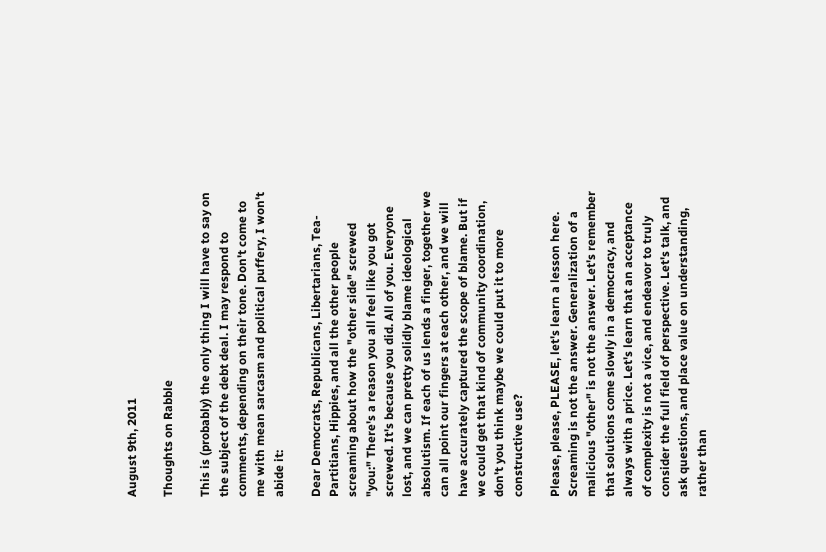August 9th, 2011

Thoughts on Rabble

This is (probably) the only thing I will have to say on the subject of the debt deal. I may respond to comments, depending on their tone. Don't come to me with mean sarcasm and political puffery, I won't abide it:

Dear Democrats, Republicans, Libertarians, Tea-Partitians, Hippies, and all the other people screaming about how the "other side" screwed "you:" There's a reason you all feel like you got screwed. It's because you did. All of you. Everyone lost, and we can pretty solidly blame ideological absolutism. If each of us lends a finger, together we can all point our fingers at each other, and we will have accurately captured the scope of blame. But if we could get that kind of community coordination, don't you think maybe we could put it to more constructive use?

Please, please, PLEASE, let's learn a lesson here. Screaming is not the answer. Generalization of a malicious "other" is not the answer. Let's remember that solutions come slowly in a democracy, and always with a price. Let's learn that an acceptance of complexity is not a vice, and endeavor to truly consider the full field of perspective. Let's talk, and ask questions, and place value on understanding, rather than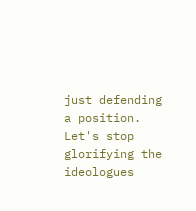just defending a position. Let's stop glorifying the ideologues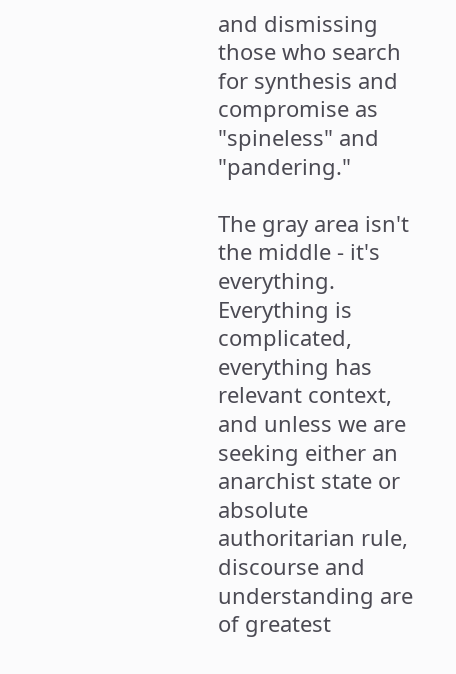and dismissing those who search for synthesis and compromise as "spineless" and "pandering."

The gray area isn't the middle - it's everything. Everything is complicated, everything has relevant context, and unless we are seeking either an anarchist state or absolute authoritarian rule, discourse and understanding are of greatest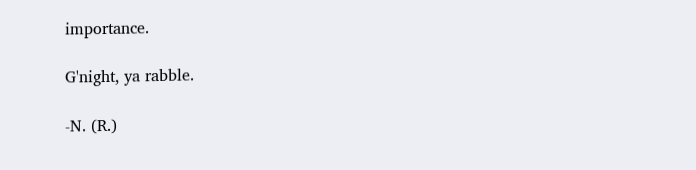importance.

G'night, ya rabble.

-N. (R.)